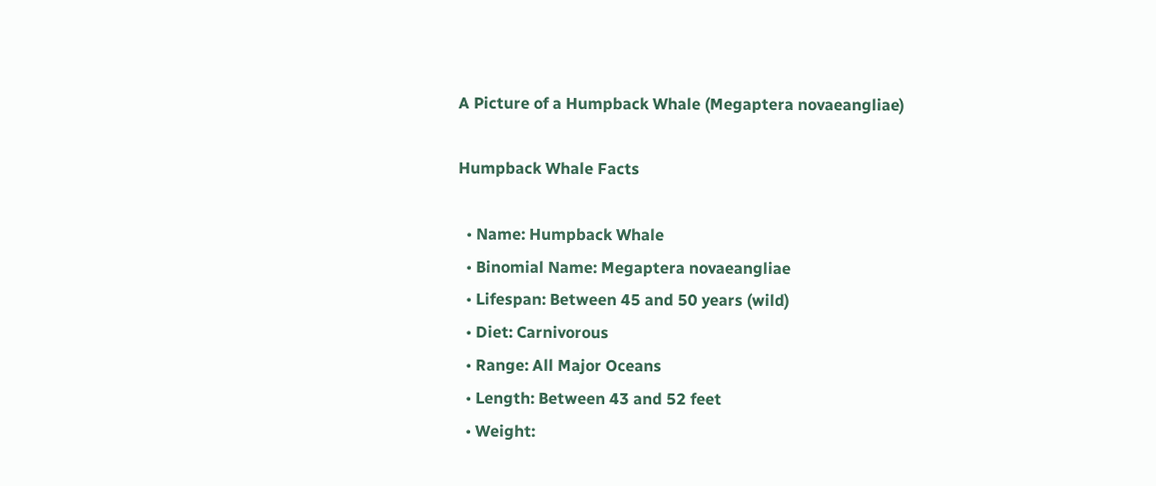A Picture of a Humpback Whale (Megaptera novaeangliae)

Humpback Whale Facts

  • Name: Humpback Whale
  • Binomial Name: Megaptera novaeangliae
  • Lifespan: Between 45 and 50 years (wild)
  • Diet: Carnivorous
  • Range: All Major Oceans
  • Length: Between 43 and 52 feet
  • Weight: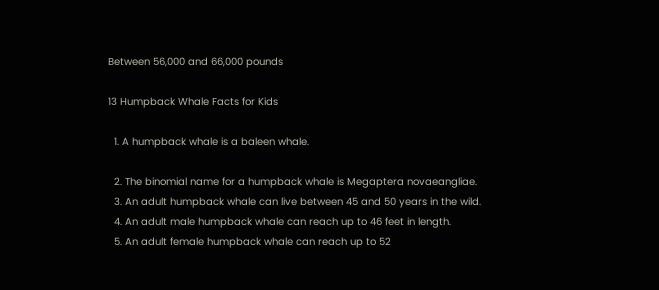Between 56,000 and 66,000 pounds

13 Humpback Whale Facts for Kids

  1. A humpback whale is a baleen whale.

  2. The binomial name for a humpback whale is Megaptera novaeangliae.
  3. An adult humpback whale can live between 45 and 50 years in the wild.
  4. An adult male humpback whale can reach up to 46 feet in length.
  5. An adult female humpback whale can reach up to 52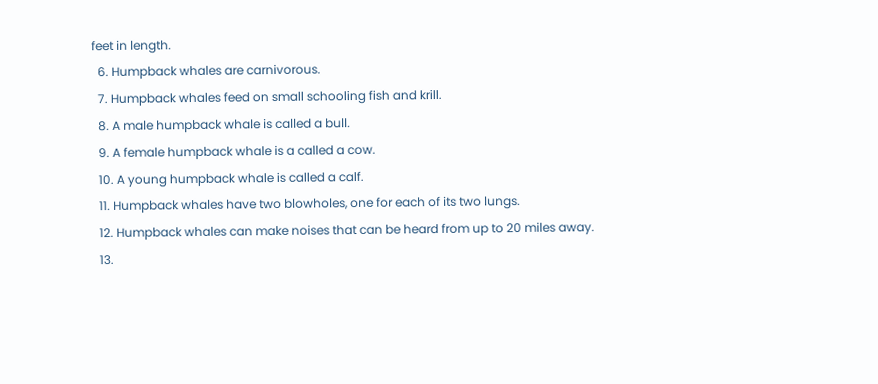feet in length.
  6. Humpback whales are carnivorous.
  7. Humpback whales feed on small schooling fish and krill.
  8. A male humpback whale is called a bull.
  9. A female humpback whale is a called a cow.
  10. A young humpback whale is called a calf.
  11. Humpback whales have two blowholes, one for each of its two lungs.
  12. Humpback whales can make noises that can be heard from up to 20 miles away.
  13.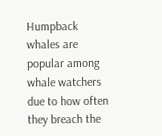Humpback whales are popular among whale watchers due to how often they breach the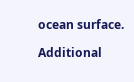ocean surface.

Additional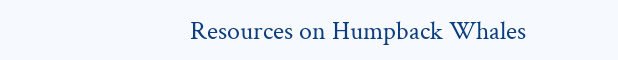Resources on Humpback Whales